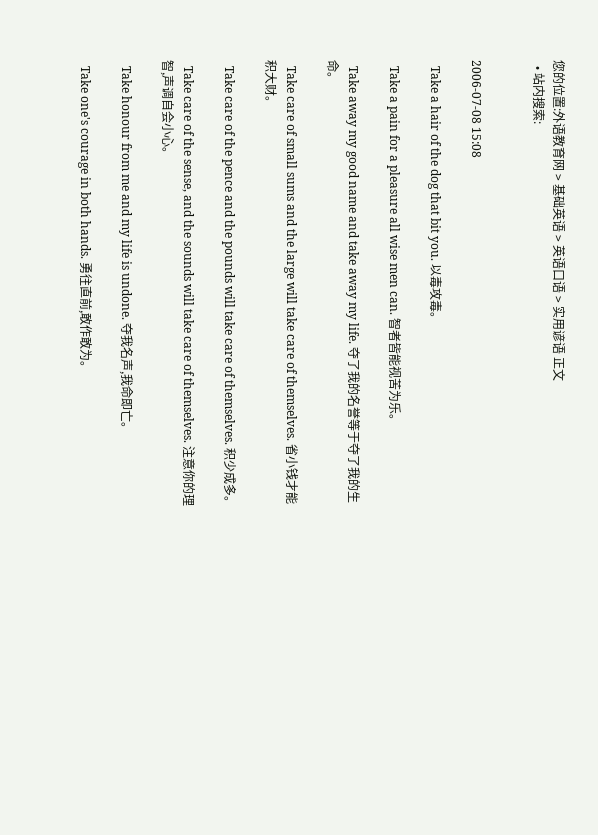您的位置:外语教育网 > 基础英语 > 英语口语 > 实用谚语 正文
  • 站内搜索:


2006-07-08 15:08

  Take a hair of the dog that bit you. 以毒攻毒。

  Take a pain for a pleasure all wise men can. 智者皆能视苦为乐。

  Take away my good name and take away my life. 夺了我的名誉等于夺了我的生命。

  Take care of small sums and the large will take care of themselves. 省小钱才能积大财。

  Take care of the pence and the pounds will take care of themselves. 积少成多。

  Take care of the sense, and the sounds will take care of themselves. 注意你的理智,声调自会小心。

  Take honour from me and my life is undone. 夺我名声,我命即亡。

  Take one's courage in both hands. 勇往直前,敢作敢为。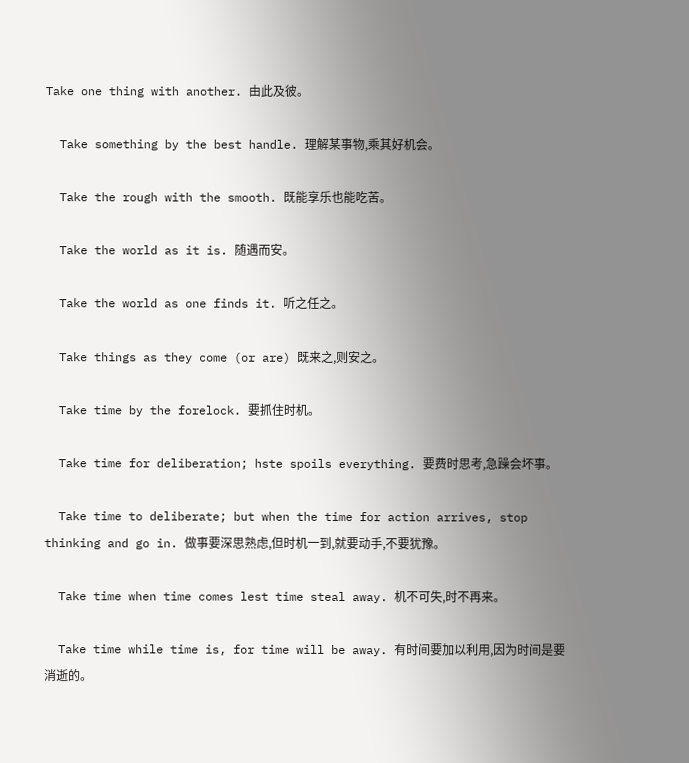Take one thing with another. 由此及彼。

  Take something by the best handle. 理解某事物,乘其好机会。

  Take the rough with the smooth. 既能享乐也能吃苦。

  Take the world as it is. 随遇而安。

  Take the world as one finds it. 听之任之。

  Take things as they come (or are) 既来之,则安之。

  Take time by the forelock. 要抓住时机。

  Take time for deliberation; hste spoils everything. 要费时思考,急躁会坏事。

  Take time to deliberate; but when the time for action arrives, stop thinking and go in. 做事要深思熟虑,但时机一到,就要动手,不要犹豫。

  Take time when time comes lest time steal away. 机不可失,时不再来。

  Take time while time is, for time will be away. 有时间要加以利用,因为时间是要消逝的。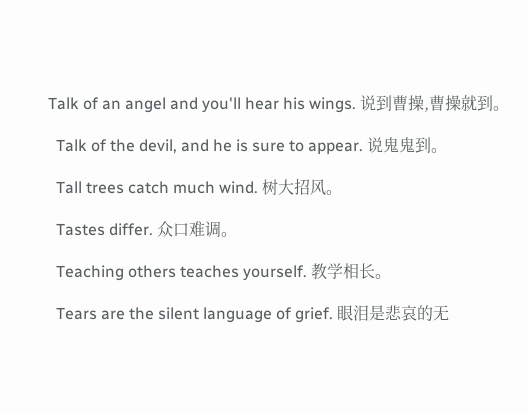Talk of an angel and you'll hear his wings. 说到曹操,曹操就到。

  Talk of the devil, and he is sure to appear. 说鬼鬼到。

  Tall trees catch much wind. 树大招风。

  Tastes differ. 众口难调。

  Teaching others teaches yourself. 教学相长。

  Tears are the silent language of grief. 眼泪是悲哀的无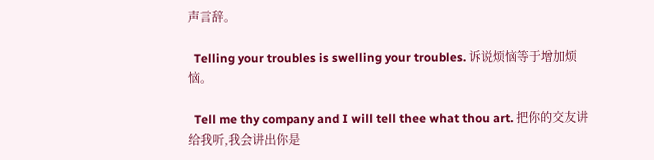声言辞。

  Telling your troubles is swelling your troubles. 诉说烦恼等于增加烦恼。

  Tell me thy company and I will tell thee what thou art. 把你的交友讲给我听,我会讲出你是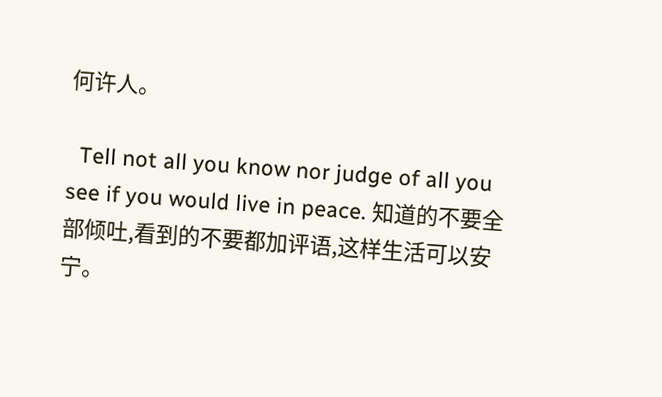何许人。

  Tell not all you know nor judge of all you see if you would live in peace. 知道的不要全部倾吐,看到的不要都加评语,这样生活可以安宁。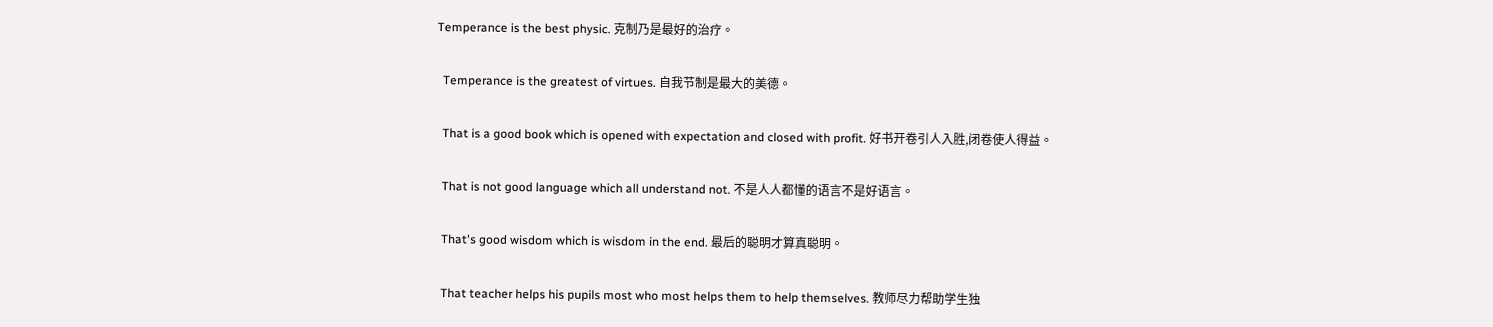Temperance is the best physic. 克制乃是最好的治疗。

  Temperance is the greatest of virtues. 自我节制是最大的美德。

  That is a good book which is opened with expectation and closed with profit. 好书开卷引人入胜,闭卷使人得益。

  That is not good language which all understand not. 不是人人都懂的语言不是好语言。

  That's good wisdom which is wisdom in the end. 最后的聪明才算真聪明。

  That teacher helps his pupils most who most helps them to help themselves. 教师尽力帮助学生独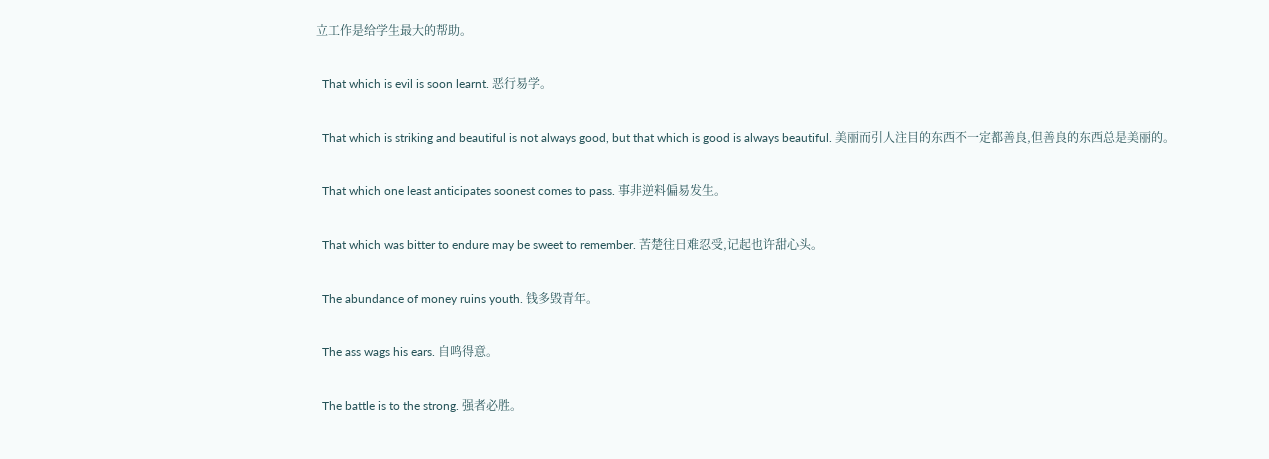立工作是给学生最大的帮助。

  That which is evil is soon learnt. 恶行易学。

  That which is striking and beautiful is not always good, but that which is good is always beautiful. 美丽而引人注目的东西不一定都善良,但善良的东西总是美丽的。

  That which one least anticipates soonest comes to pass. 事非逆料偏易发生。

  That which was bitter to endure may be sweet to remember. 苦楚往日难忍受,记起也许甜心头。

  The abundance of money ruins youth. 钱多毁青年。

  The ass wags his ears. 自鸣得意。

  The battle is to the strong. 强者必胜。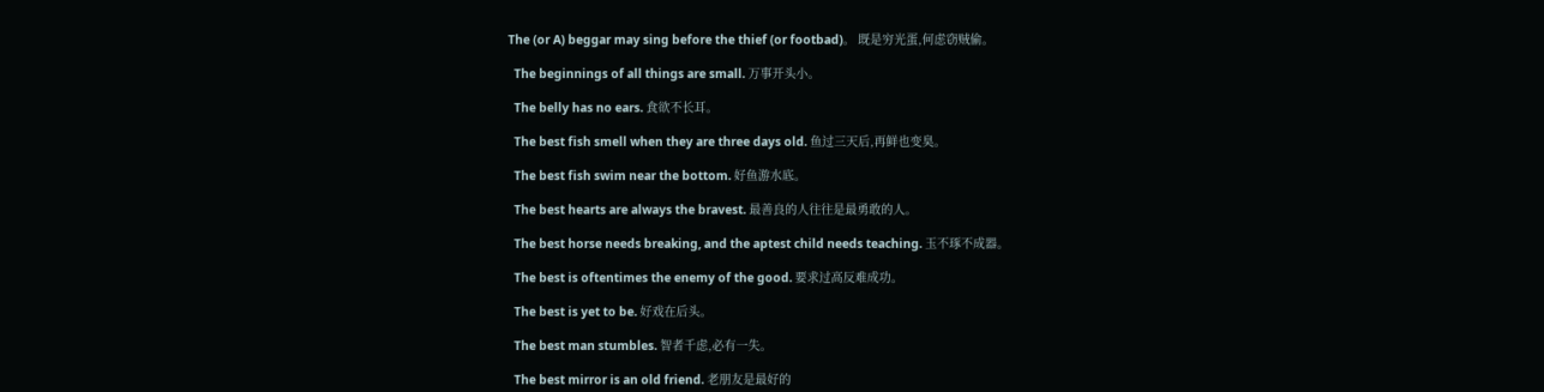The (or A) beggar may sing before the thief (or footbad)。 既是穷光蛋,何虑窃贼偷。

  The beginnings of all things are small. 万事开头小。

  The belly has no ears. 食欲不长耳。

  The best fish smell when they are three days old. 鱼过三天后,再鲜也变臭。

  The best fish swim near the bottom. 好鱼游水底。

  The best hearts are always the bravest. 最善良的人往往是最勇敢的人。

  The best horse needs breaking, and the aptest child needs teaching. 玉不琢不成器。

  The best is oftentimes the enemy of the good. 要求过高反难成功。

  The best is yet to be. 好戏在后头。

  The best man stumbles. 智者千虑,必有一失。

  The best mirror is an old friend. 老朋友是最好的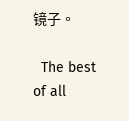镜子。

  The best of all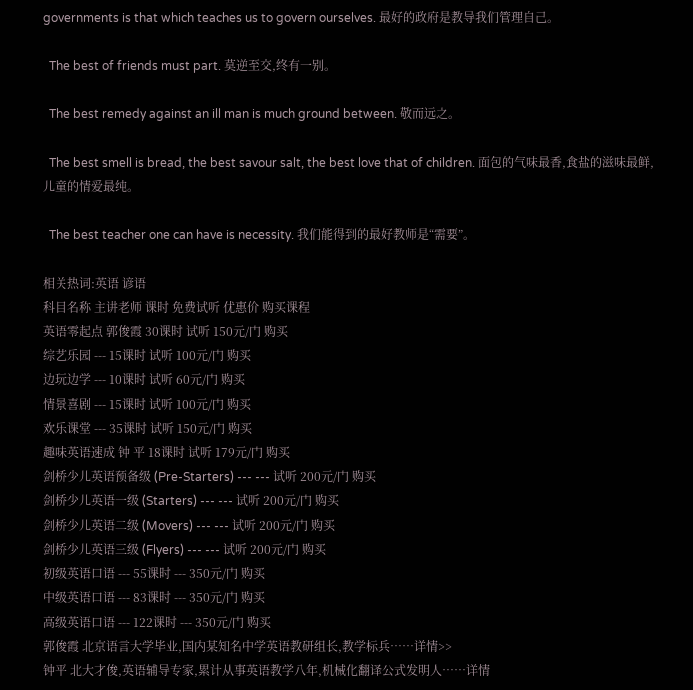governments is that which teaches us to govern ourselves. 最好的政府是教导我们管理自己。

  The best of friends must part. 莫逆至交,终有一别。

  The best remedy against an ill man is much ground between. 敬而远之。

  The best smell is bread, the best savour salt, the best love that of children. 面包的气味最香,食盐的滋味最鲜,儿童的情爱最纯。

  The best teacher one can have is necessity. 我们能得到的最好教师是“需要”。

相关热词:英语 谚语
科目名称 主讲老师 课时 免费试听 优惠价 购买课程
英语零起点 郭俊霞 30课时 试听 150元/门 购买
综艺乐园 --- 15课时 试听 100元/门 购买
边玩边学 --- 10课时 试听 60元/门 购买
情景喜剧 --- 15课时 试听 100元/门 购买
欢乐课堂 --- 35课时 试听 150元/门 购买
趣味英语速成 钟 平 18课时 试听 179元/门 购买
剑桥少儿英语预备级 (Pre-Starters) --- --- 试听 200元/门 购买
剑桥少儿英语一级 (Starters) --- --- 试听 200元/门 购买
剑桥少儿英语二级 (Movers) --- --- 试听 200元/门 购买
剑桥少儿英语三级 (Flyers) --- --- 试听 200元/门 购买
初级英语口语 --- 55课时 --- 350元/门 购买
中级英语口语 --- 83课时 --- 350元/门 购买
高级英语口语 --- 122课时 --- 350元/门 购买
郭俊霞 北京语言大学毕业,国内某知名中学英语教研组长,教学标兵……详情>>
钟平 北大才俊,英语辅导专家,累计从事英语教学八年,机械化翻译公式发明人……详情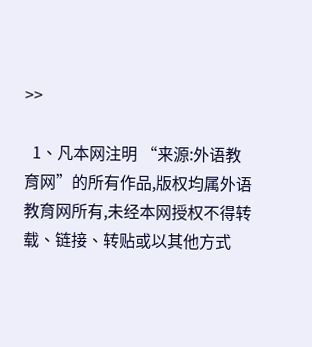>>

  1、凡本网注明 “来源:外语教育网”的所有作品,版权均属外语教育网所有,未经本网授权不得转载、链接、转贴或以其他方式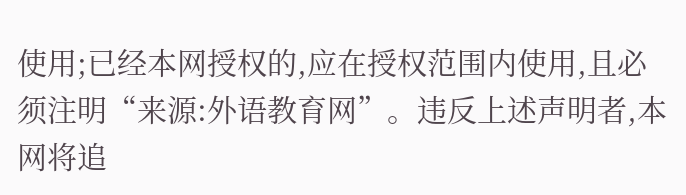使用;已经本网授权的,应在授权范围内使用,且必须注明“来源:外语教育网”。违反上述声明者,本网将追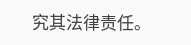究其法律责任。